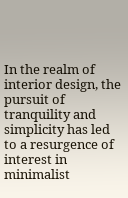In the realm of interior design, the pursuit of tranquility and simplicity has led to a resurgence of interest in minimalist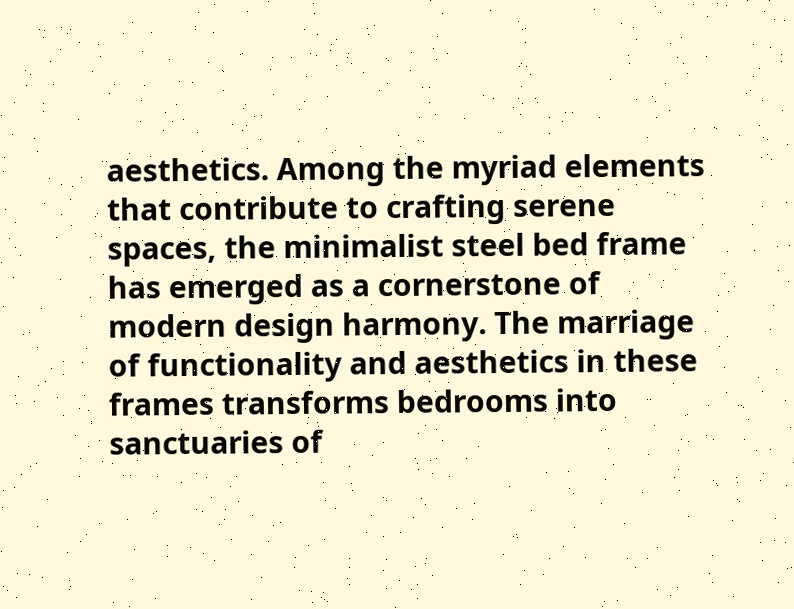aesthetics. Among the myriad elements that contribute to crafting serene spaces, the minimalist steel bed frame has emerged as a cornerstone of modern design harmony. The marriage of functionality and aesthetics in these frames transforms bedrooms into sanctuaries of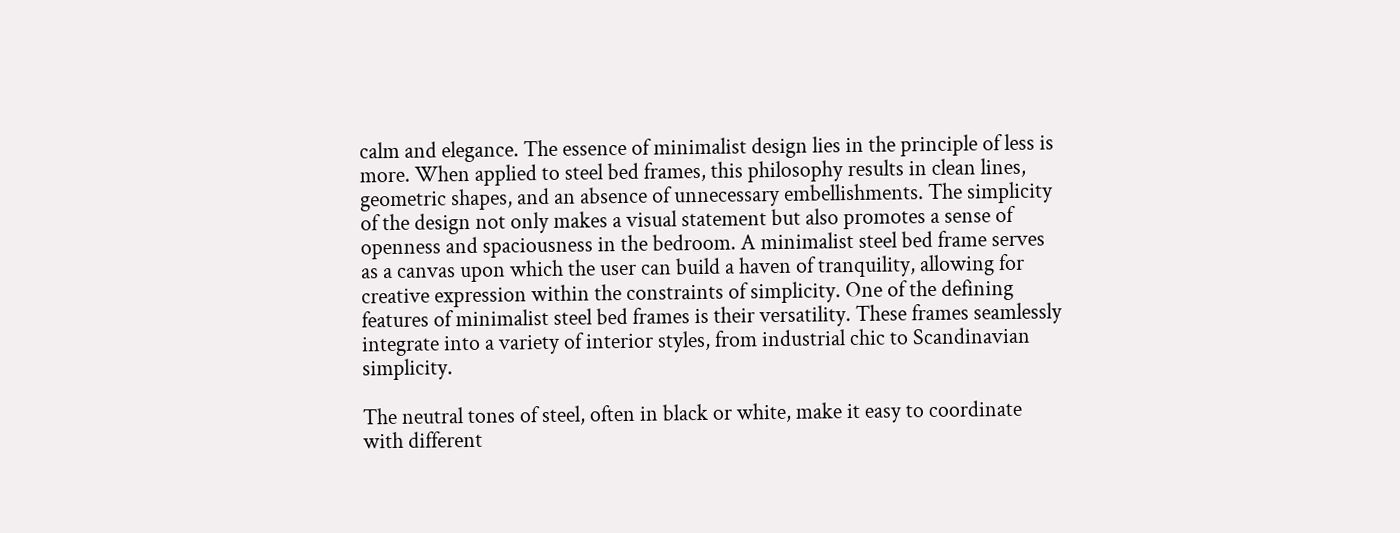calm and elegance. The essence of minimalist design lies in the principle of less is more. When applied to steel bed frames, this philosophy results in clean lines, geometric shapes, and an absence of unnecessary embellishments. The simplicity of the design not only makes a visual statement but also promotes a sense of openness and spaciousness in the bedroom. A minimalist steel bed frame serves as a canvas upon which the user can build a haven of tranquility, allowing for creative expression within the constraints of simplicity. One of the defining features of minimalist steel bed frames is their versatility. These frames seamlessly integrate into a variety of interior styles, from industrial chic to Scandinavian simplicity.

The neutral tones of steel, often in black or white, make it easy to coordinate with different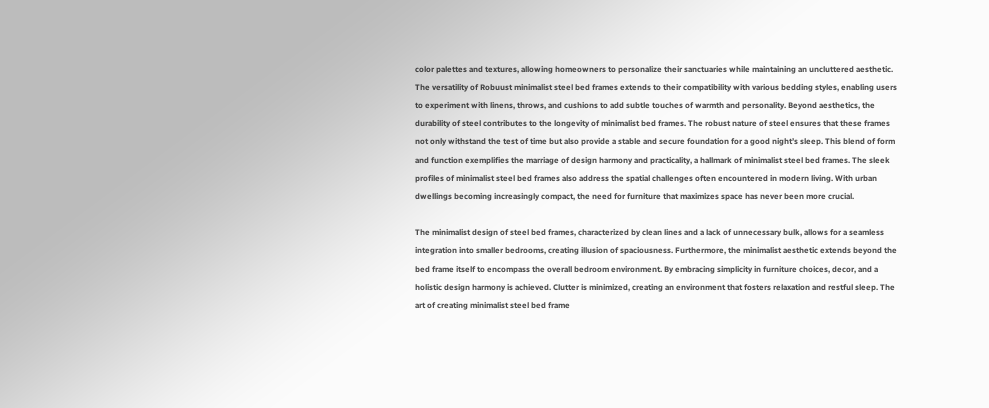color palettes and textures, allowing homeowners to personalize their sanctuaries while maintaining an uncluttered aesthetic. The versatility of Robuust minimalist steel bed frames extends to their compatibility with various bedding styles, enabling users to experiment with linens, throws, and cushions to add subtle touches of warmth and personality. Beyond aesthetics, the durability of steel contributes to the longevity of minimalist bed frames. The robust nature of steel ensures that these frames not only withstand the test of time but also provide a stable and secure foundation for a good night’s sleep. This blend of form and function exemplifies the marriage of design harmony and practicality, a hallmark of minimalist steel bed frames. The sleek profiles of minimalist steel bed frames also address the spatial challenges often encountered in modern living. With urban dwellings becoming increasingly compact, the need for furniture that maximizes space has never been more crucial.

The minimalist design of steel bed frames, characterized by clean lines and a lack of unnecessary bulk, allows for a seamless integration into smaller bedrooms, creating illusion of spaciousness. Furthermore, the minimalist aesthetic extends beyond the bed frame itself to encompass the overall bedroom environment. By embracing simplicity in furniture choices, decor, and a holistic design harmony is achieved. Clutter is minimized, creating an environment that fosters relaxation and restful sleep. The art of creating minimalist steel bed frame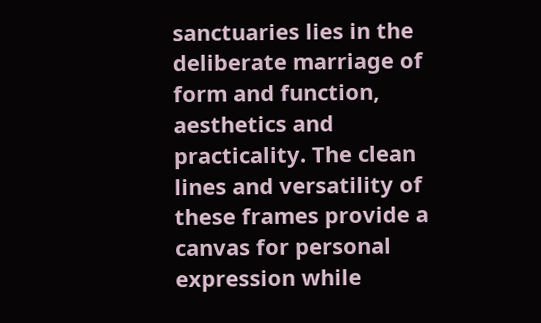sanctuaries lies in the deliberate marriage of form and function, aesthetics and practicality. The clean lines and versatility of these frames provide a canvas for personal expression while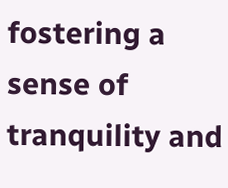fostering a sense of tranquility and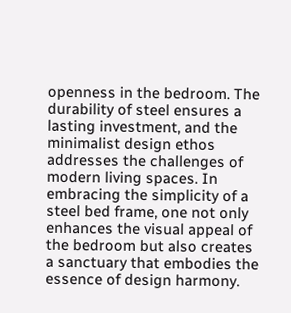openness in the bedroom. The durability of steel ensures a lasting investment, and the minimalist design ethos addresses the challenges of modern living spaces. In embracing the simplicity of a steel bed frame, one not only enhances the visual appeal of the bedroom but also creates a sanctuary that embodies the essence of design harmony.